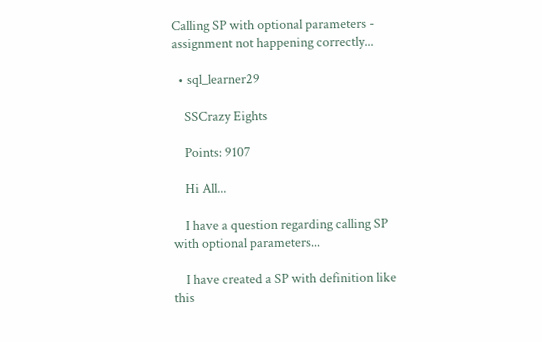Calling SP with optional parameters - assignment not happening correctly...

  • sql_learner29

    SSCrazy Eights

    Points: 9107

    Hi All...

    I have a question regarding calling SP with optional parameters...

    I have created a SP with definition like this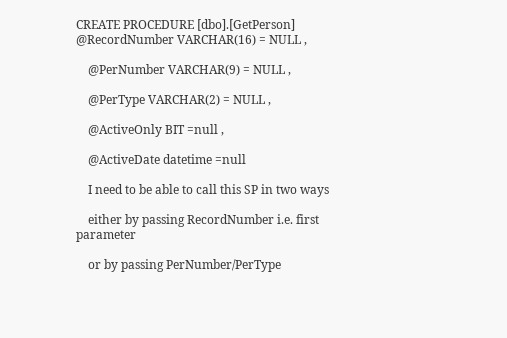CREATE PROCEDURE [dbo].[GetPerson] @RecordNumber VARCHAR(16) = NULL ,

    @PerNumber VARCHAR(9) = NULL ,

    @PerType VARCHAR(2) = NULL ,

    @ActiveOnly BIT =null ,

    @ActiveDate datetime =null

    I need to be able to call this SP in two ways

    either by passing RecordNumber i.e. first parameter

    or by passing PerNumber/PerType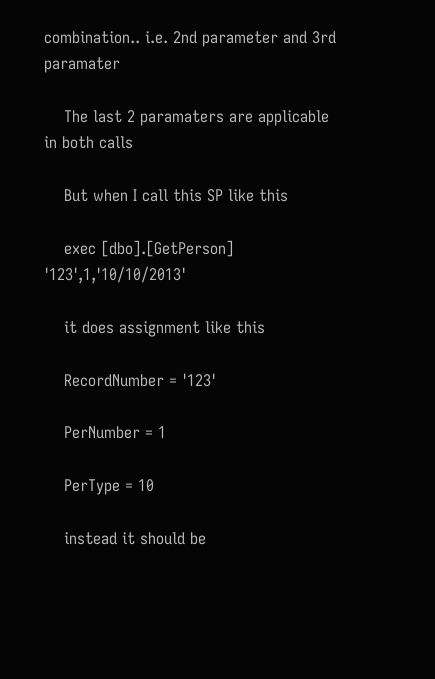combination.. i.e. 2nd parameter and 3rd paramater

    The last 2 paramaters are applicable in both calls

    But when I call this SP like this

    exec [dbo].[GetPerson] '123',1,'10/10/2013'

    it does assignment like this

    RecordNumber = '123'

    PerNumber = 1

    PerType = 10

    instead it should be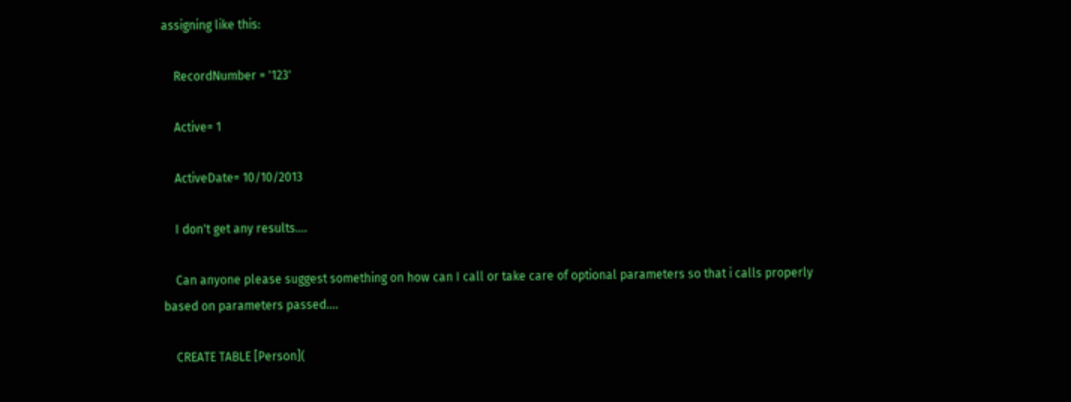assigning like this:

    RecordNumber = '123'

    Active= 1

    ActiveDate= 10/10/2013

    I don't get any results....

    Can anyone please suggest something on how can I call or take care of optional parameters so that i calls properly based on parameters passed....

    CREATE TABLE [Person](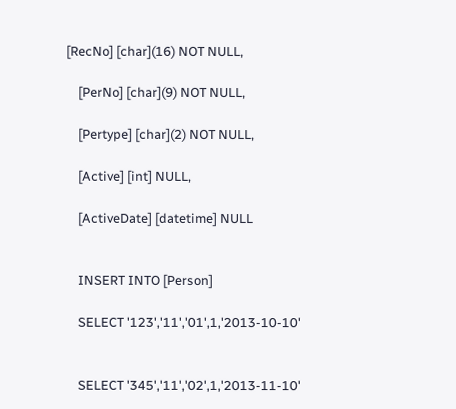[RecNo] [char](16) NOT NULL,

    [PerNo] [char](9) NOT NULL,

    [Pertype] [char](2) NOT NULL,

    [Active] [int] NULL,

    [ActiveDate] [datetime] NULL


    INSERT INTO [Person]

    SELECT '123','11','01',1,'2013-10-10'


    SELECT '345','11','02',1,'2013-11-10'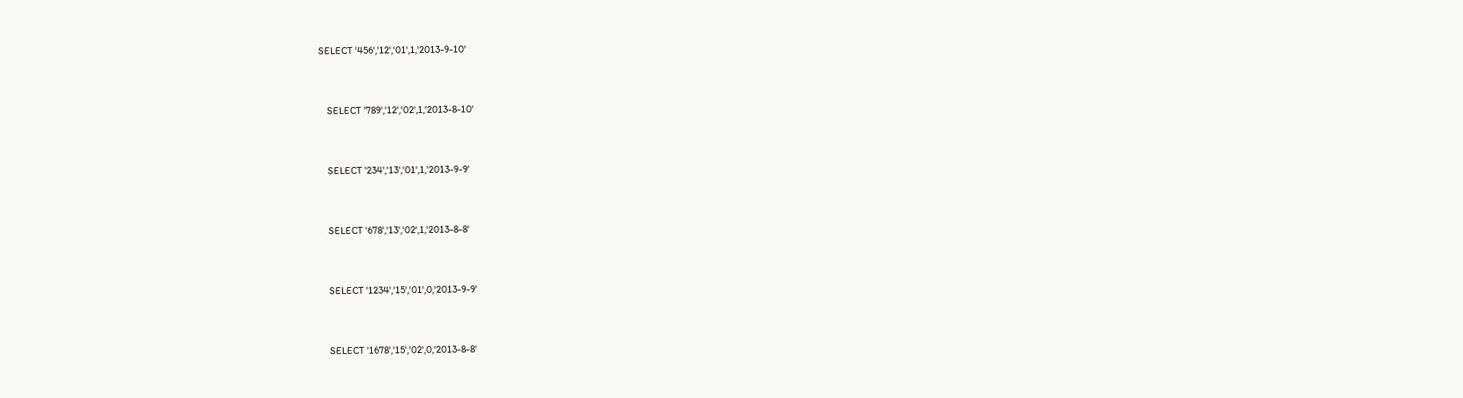SELECT '456','12','01',1,'2013-9-10'


    SELECT '789','12','02',1,'2013-8-10'


    SELECT '234','13','01',1,'2013-9-9'


    SELECT '678','13','02',1,'2013-8-8'


    SELECT '1234','15','01',0,'2013-9-9'


    SELECT '1678','15','02',0,'2013-8-8'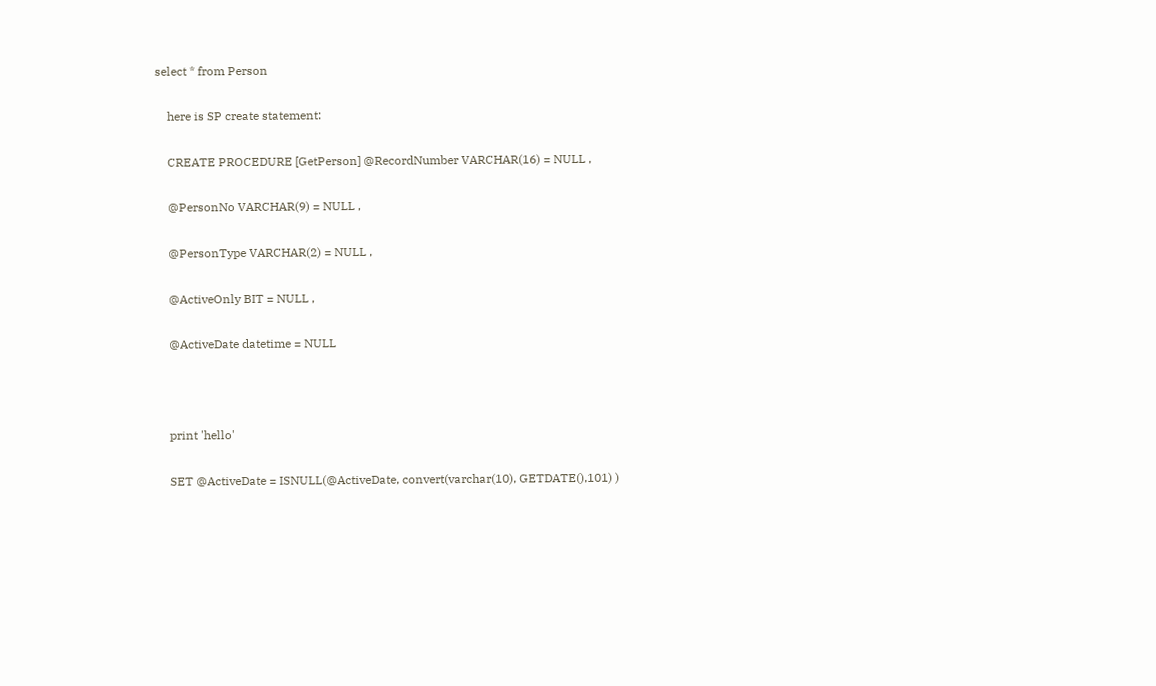select * from Person

    here is SP create statement:

    CREATE PROCEDURE [GetPerson] @RecordNumber VARCHAR(16) = NULL ,

    @PersonNo VARCHAR(9) = NULL ,

    @PersonType VARCHAR(2) = NULL ,

    @ActiveOnly BIT = NULL ,

    @ActiveDate datetime = NULL



    print 'hello'

    SET @ActiveDate = ISNULL(@ActiveDate, convert(varchar(10), GETDATE(),101) )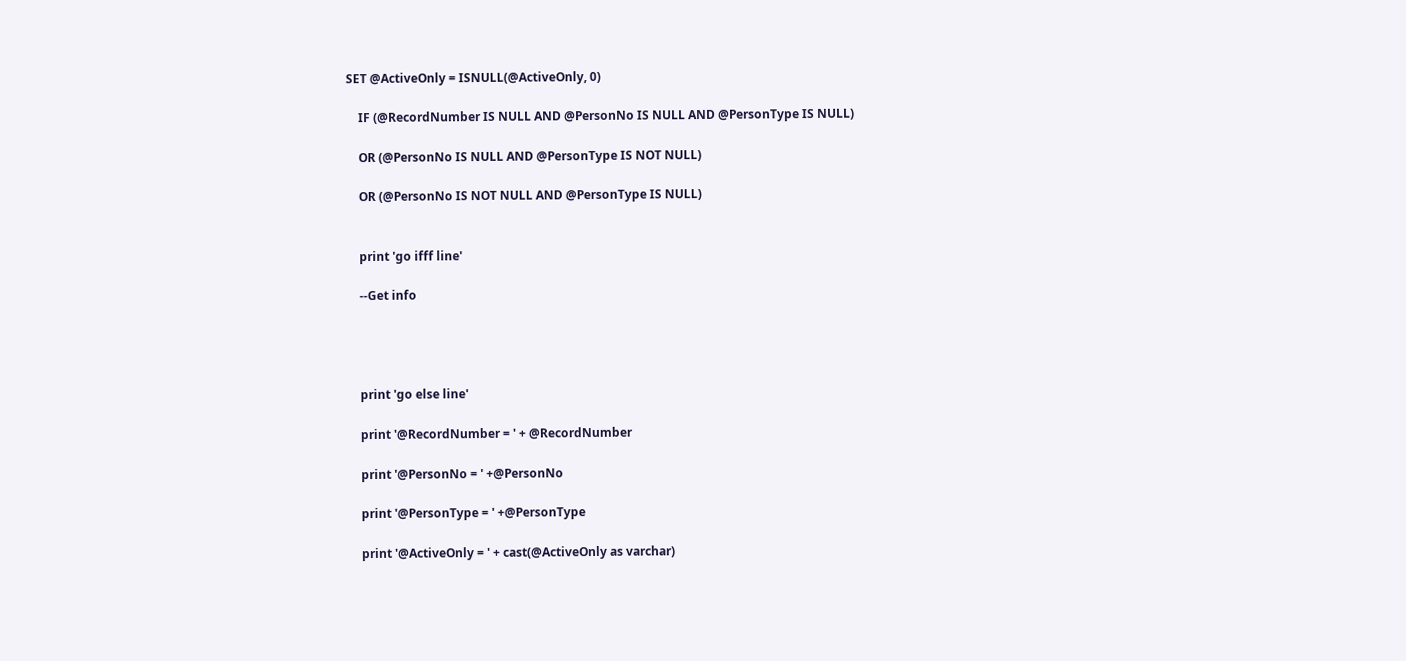SET @ActiveOnly = ISNULL(@ActiveOnly, 0)

    IF (@RecordNumber IS NULL AND @PersonNo IS NULL AND @PersonType IS NULL)

    OR (@PersonNo IS NULL AND @PersonType IS NOT NULL)

    OR (@PersonNo IS NOT NULL AND @PersonType IS NULL)


    print 'go ifff line'

    --Get info




    print 'go else line'

    print '@RecordNumber = ' + @RecordNumber

    print '@PersonNo = ' +@PersonNo

    print '@PersonType = ' +@PersonType

    print '@ActiveOnly = ' + cast(@ActiveOnly as varchar)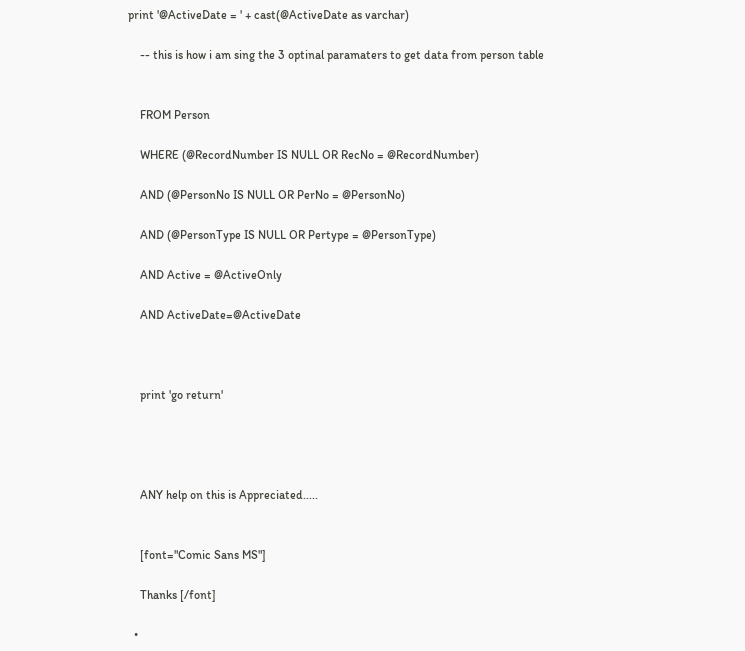print '@ActiveDate = ' + cast(@ActiveDate as varchar)

    -- this is how i am sing the 3 optinal paramaters to get data from person table


    FROM Person

    WHERE (@RecordNumber IS NULL OR RecNo = @RecordNumber)

    AND (@PersonNo IS NULL OR PerNo = @PersonNo)

    AND (@PersonType IS NULL OR Pertype = @PersonType)

    AND Active = @ActiveOnly

    AND ActiveDate=@ActiveDate



    print 'go return'




    ANY help on this is Appreciated.....


    [font="Comic Sans MS"]

    Thanks [/font]

  •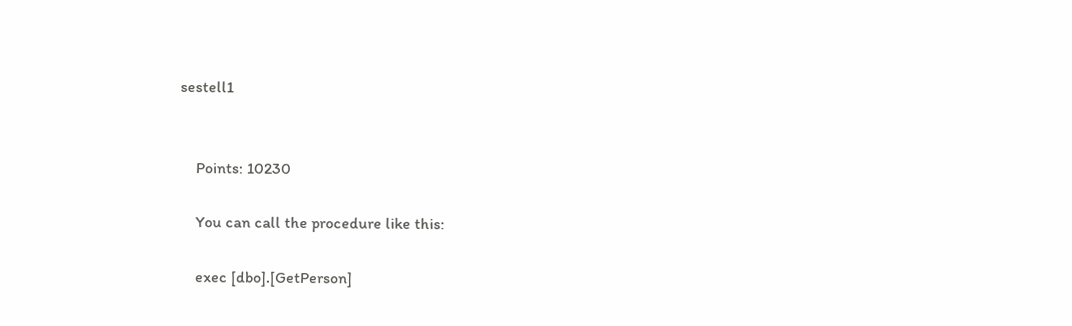sestell1


    Points: 10230

    You can call the procedure like this:

    exec [dbo].[GetPerson]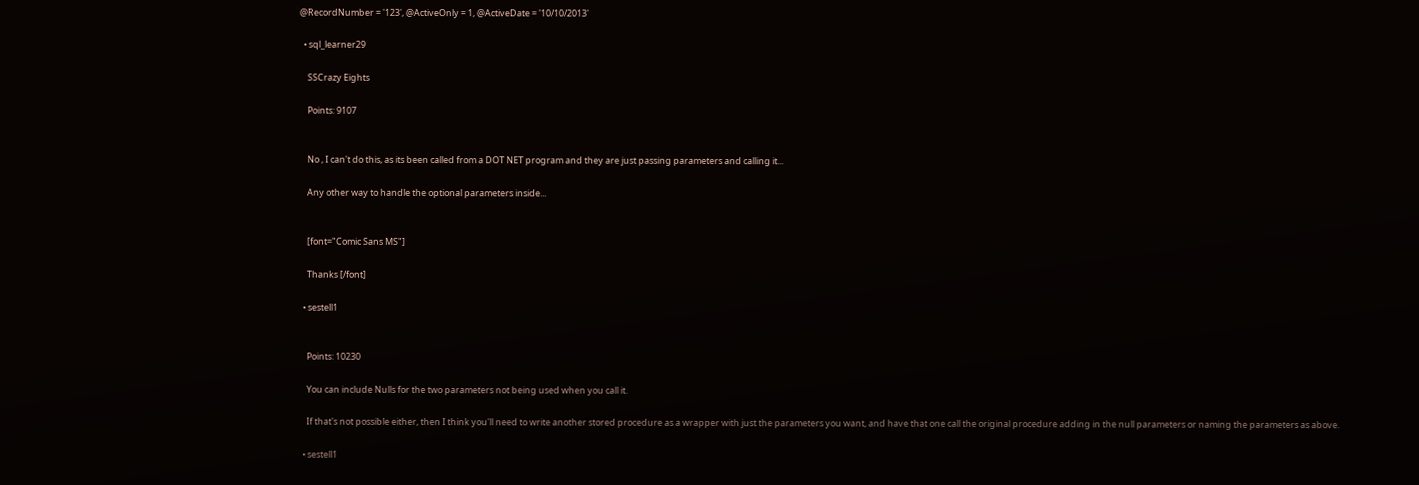@RecordNumber = '123', @ActiveOnly = 1, @ActiveDate = '10/10/2013'

  • sql_learner29

    SSCrazy Eights

    Points: 9107


    No , I can't do this, as its been called from a DOT NET program and they are just passing parameters and calling it...

    Any other way to handle the optional parameters inside...


    [font="Comic Sans MS"]

    Thanks [/font]

  • sestell1


    Points: 10230

    You can include Nulls for the two parameters not being used when you call it.

    If that's not possible either, then I think you'll need to write another stored procedure as a wrapper with just the parameters you want, and have that one call the original procedure adding in the null parameters or naming the parameters as above.

  • sestell1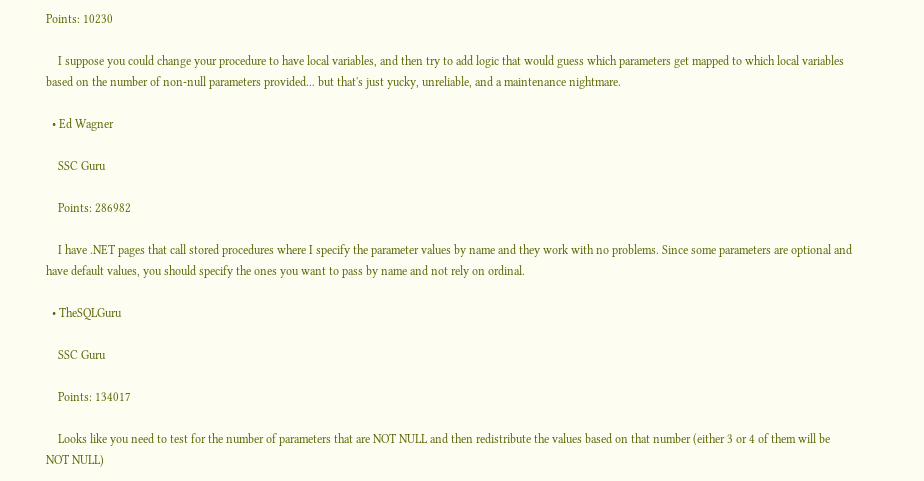Points: 10230

    I suppose you could change your procedure to have local variables, and then try to add logic that would guess which parameters get mapped to which local variables based on the number of non-null parameters provided... but that's just yucky, unreliable, and a maintenance nightmare.

  • Ed Wagner

    SSC Guru

    Points: 286982

    I have .NET pages that call stored procedures where I specify the parameter values by name and they work with no problems. Since some parameters are optional and have default values, you should specify the ones you want to pass by name and not rely on ordinal.

  • TheSQLGuru

    SSC Guru

    Points: 134017

    Looks like you need to test for the number of parameters that are NOT NULL and then redistribute the values based on that number (either 3 or 4 of them will be NOT NULL)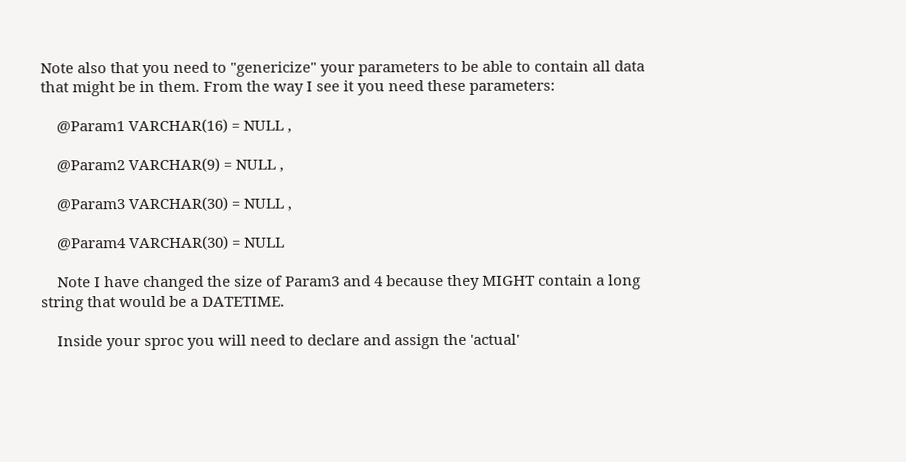Note also that you need to "genericize" your parameters to be able to contain all data that might be in them. From the way I see it you need these parameters:

    @Param1 VARCHAR(16) = NULL ,

    @Param2 VARCHAR(9) = NULL ,

    @Param3 VARCHAR(30) = NULL ,

    @Param4 VARCHAR(30) = NULL

    Note I have changed the size of Param3 and 4 because they MIGHT contain a long string that would be a DATETIME.

    Inside your sproc you will need to declare and assign the 'actual'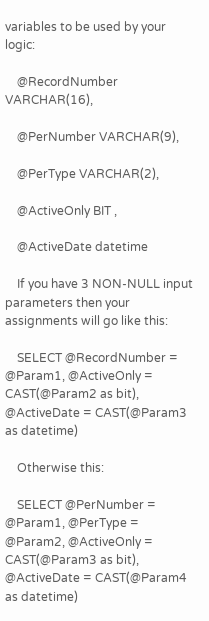variables to be used by your logic:

    @RecordNumber VARCHAR(16),

    @PerNumber VARCHAR(9),

    @PerType VARCHAR(2),

    @ActiveOnly BIT ,

    @ActiveDate datetime

    If you have 3 NON-NULL input parameters then your assignments will go like this:

    SELECT @RecordNumber = @Param1, @ActiveOnly = CAST(@Param2 as bit), @ActiveDate = CAST(@Param3 as datetime)

    Otherwise this:

    SELECT @PerNumber = @Param1, @PerType = @Param2, @ActiveOnly = CAST(@Param3 as bit), @ActiveDate = CAST(@Param4 as datetime)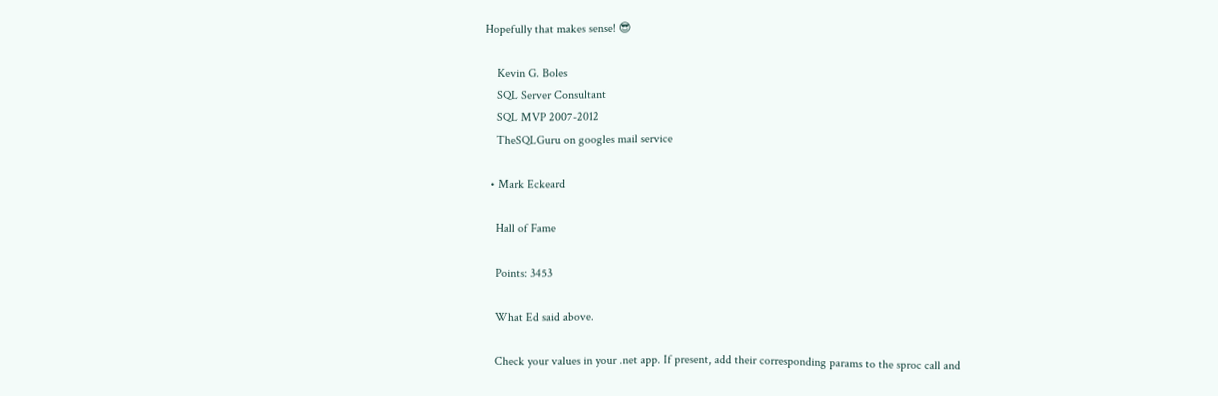Hopefully that makes sense! 😎

    Kevin G. Boles
    SQL Server Consultant
    SQL MVP 2007-2012
    TheSQLGuru on googles mail service

  • Mark Eckeard

    Hall of Fame

    Points: 3453

    What Ed said above.

    Check your values in your .net app. If present, add their corresponding params to the sproc call and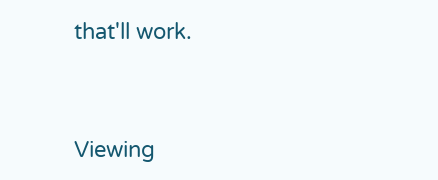that'll work.


Viewing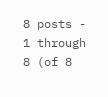8 posts - 1 through 8 (of 8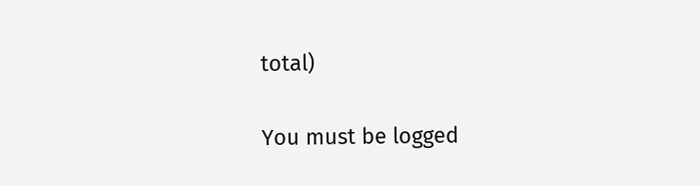total)

You must be logged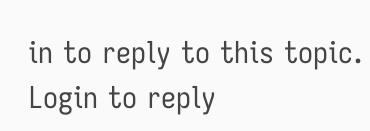in to reply to this topic. Login to reply